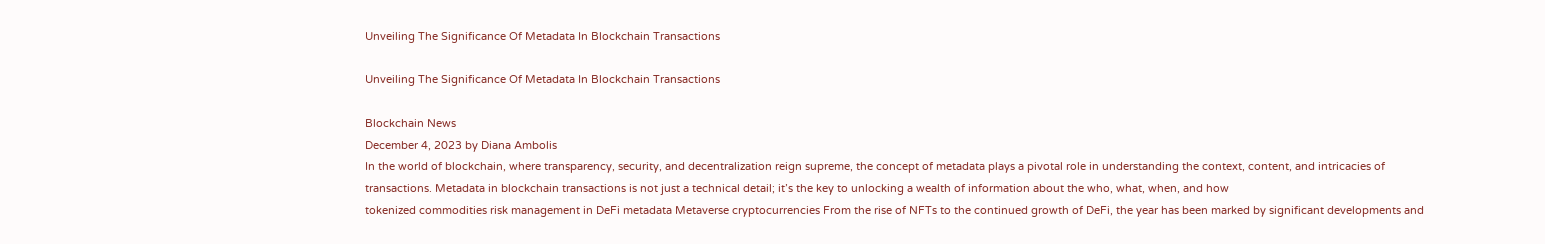Unveiling The Significance Of Metadata In Blockchain Transactions

Unveiling The Significance Of Metadata In Blockchain Transactions

Blockchain News
December 4, 2023 by Diana Ambolis
In the world of blockchain, where transparency, security, and decentralization reign supreme, the concept of metadata plays a pivotal role in understanding the context, content, and intricacies of transactions. Metadata in blockchain transactions is not just a technical detail; it’s the key to unlocking a wealth of information about the who, what, when, and how
tokenized commodities risk management in DeFi metadata Metaverse cryptocurrencies From the rise of NFTs to the continued growth of DeFi, the year has been marked by significant developments and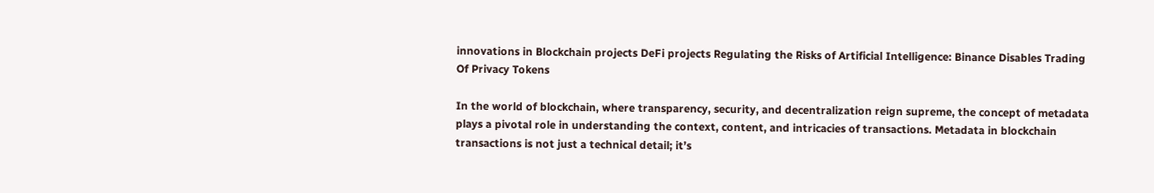innovations in Blockchain projects DeFi projects Regulating the Risks of Artificial Intelligence: Binance Disables Trading Of Privacy Tokens

In the world of blockchain, where transparency, security, and decentralization reign supreme, the concept of metadata plays a pivotal role in understanding the context, content, and intricacies of transactions. Metadata in blockchain transactions is not just a technical detail; it’s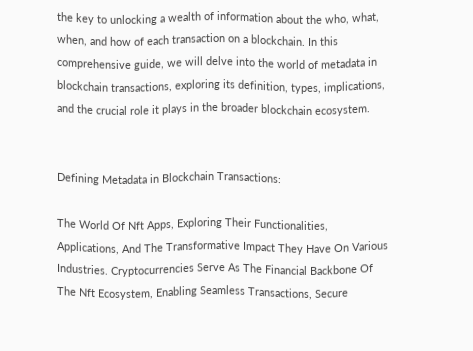the key to unlocking a wealth of information about the who, what, when, and how of each transaction on a blockchain. In this comprehensive guide, we will delve into the world of metadata in blockchain transactions, exploring its definition, types, implications, and the crucial role it plays in the broader blockchain ecosystem.


Defining Metadata in Blockchain Transactions:

The World Of Nft Apps, Exploring Their Functionalities, Applications, And The Transformative Impact They Have On Various Industries. Cryptocurrencies Serve As The Financial Backbone Of The Nft Ecosystem, Enabling Seamless Transactions, Secure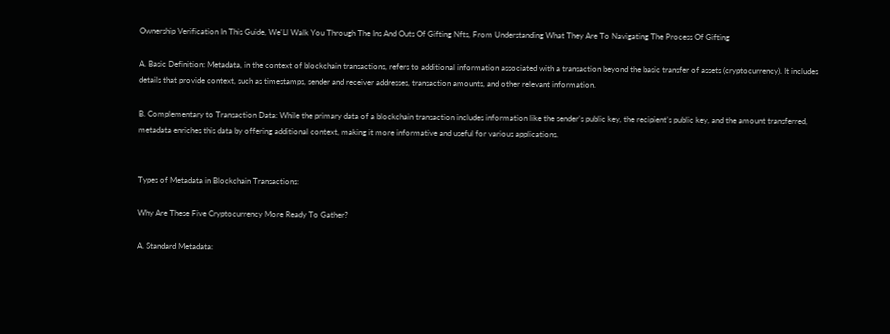Ownership Verification In This Guide, We'Ll Walk You Through The Ins And Outs Of Gifting Nfts, From Understanding What They Are To Navigating The Process Of Gifting

A. Basic Definition: Metadata, in the context of blockchain transactions, refers to additional information associated with a transaction beyond the basic transfer of assets (cryptocurrency). It includes details that provide context, such as timestamps, sender and receiver addresses, transaction amounts, and other relevant information.

B. Complementary to Transaction Data: While the primary data of a blockchain transaction includes information like the sender’s public key, the recipient’s public key, and the amount transferred, metadata enriches this data by offering additional context, making it more informative and useful for various applications.


Types of Metadata in Blockchain Transactions:

Why Are These Five Cryptocurrency More Ready To Gather?

A. Standard Metadata: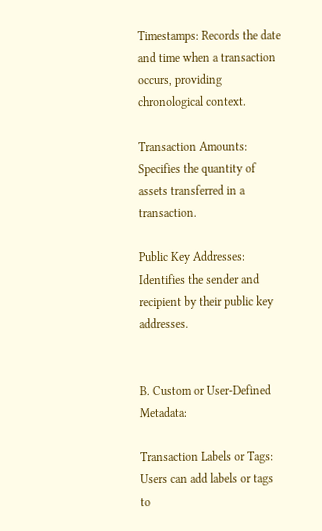Timestamps: Records the date and time when a transaction occurs, providing chronological context.

Transaction Amounts: Specifies the quantity of assets transferred in a transaction.

Public Key Addresses: Identifies the sender and recipient by their public key addresses.


B. Custom or User-Defined Metadata:

Transaction Labels or Tags: Users can add labels or tags to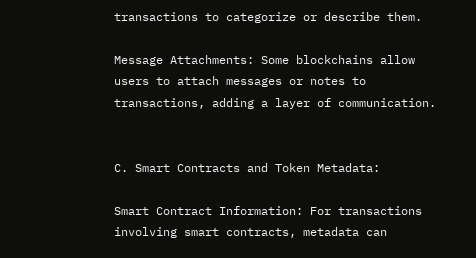transactions to categorize or describe them.

Message Attachments: Some blockchains allow users to attach messages or notes to transactions, adding a layer of communication.


C. Smart Contracts and Token Metadata:

Smart Contract Information: For transactions involving smart contracts, metadata can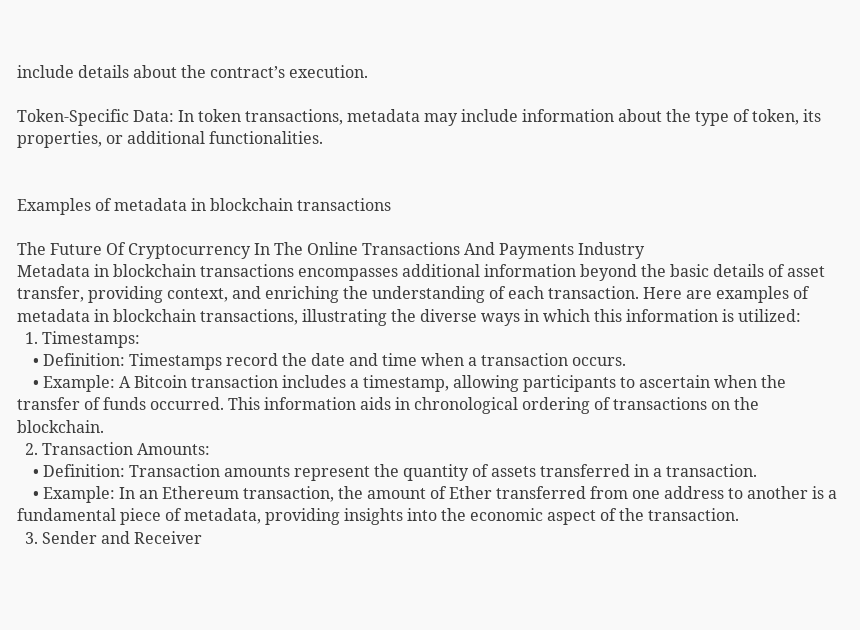include details about the contract’s execution.

Token-Specific Data: In token transactions, metadata may include information about the type of token, its properties, or additional functionalities.


Examples of metadata in blockchain transactions

The Future Of Cryptocurrency In The Online Transactions And Payments Industry
Metadata in blockchain transactions encompasses additional information beyond the basic details of asset transfer, providing context, and enriching the understanding of each transaction. Here are examples of metadata in blockchain transactions, illustrating the diverse ways in which this information is utilized:
  1. Timestamps:
    • Definition: Timestamps record the date and time when a transaction occurs.
    • Example: A Bitcoin transaction includes a timestamp, allowing participants to ascertain when the transfer of funds occurred. This information aids in chronological ordering of transactions on the blockchain.
  2. Transaction Amounts:
    • Definition: Transaction amounts represent the quantity of assets transferred in a transaction.
    • Example: In an Ethereum transaction, the amount of Ether transferred from one address to another is a fundamental piece of metadata, providing insights into the economic aspect of the transaction.
  3. Sender and Receiver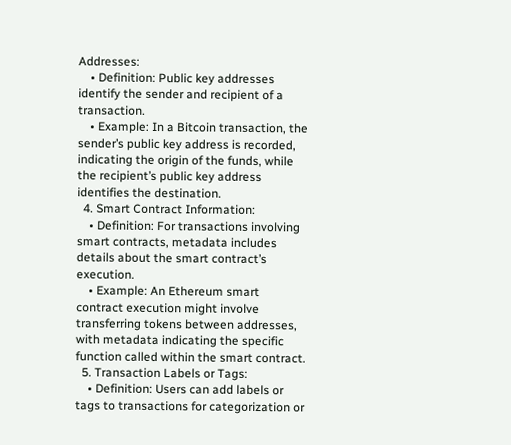Addresses:
    • Definition: Public key addresses identify the sender and recipient of a transaction.
    • Example: In a Bitcoin transaction, the sender’s public key address is recorded, indicating the origin of the funds, while the recipient’s public key address identifies the destination.
  4. Smart Contract Information:
    • Definition: For transactions involving smart contracts, metadata includes details about the smart contract’s execution.
    • Example: An Ethereum smart contract execution might involve transferring tokens between addresses, with metadata indicating the specific function called within the smart contract.
  5. Transaction Labels or Tags:
    • Definition: Users can add labels or tags to transactions for categorization or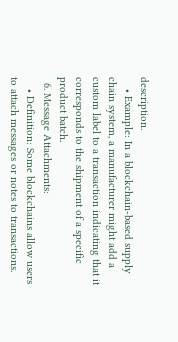description.
    • Example: In a blockchain-based supply chain system, a manufacturer might add a custom label to a transaction indicating that it corresponds to the shipment of a specific product batch.
  6. Message Attachments:
    • Definition: Some blockchains allow users to attach messages or notes to transactions.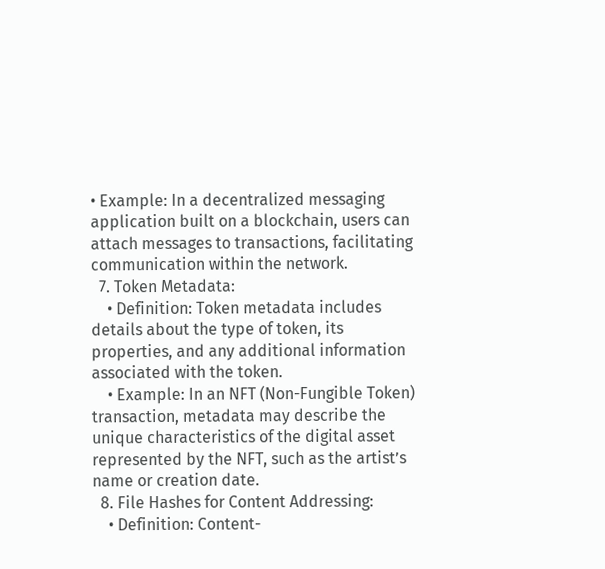• Example: In a decentralized messaging application built on a blockchain, users can attach messages to transactions, facilitating communication within the network.
  7. Token Metadata:
    • Definition: Token metadata includes details about the type of token, its properties, and any additional information associated with the token.
    • Example: In an NFT (Non-Fungible Token) transaction, metadata may describe the unique characteristics of the digital asset represented by the NFT, such as the artist’s name or creation date.
  8. File Hashes for Content Addressing:
    • Definition: Content-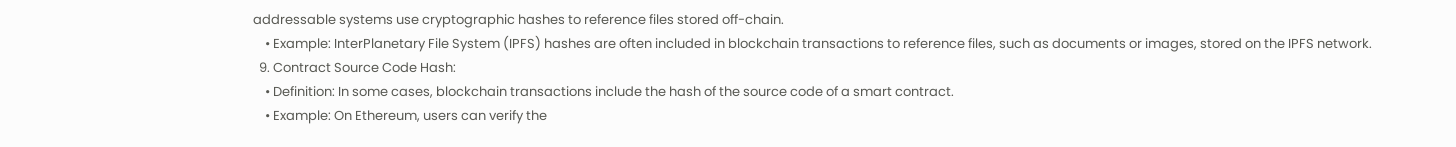addressable systems use cryptographic hashes to reference files stored off-chain.
    • Example: InterPlanetary File System (IPFS) hashes are often included in blockchain transactions to reference files, such as documents or images, stored on the IPFS network.
  9. Contract Source Code Hash:
    • Definition: In some cases, blockchain transactions include the hash of the source code of a smart contract.
    • Example: On Ethereum, users can verify the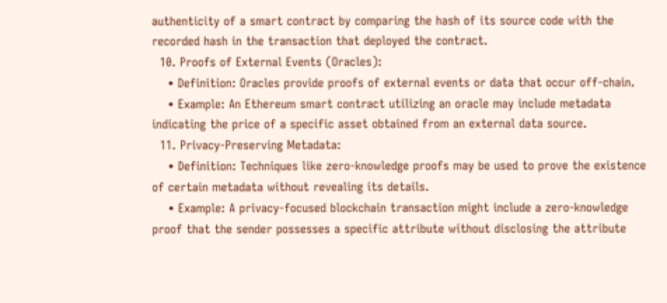authenticity of a smart contract by comparing the hash of its source code with the recorded hash in the transaction that deployed the contract.
  10. Proofs of External Events (Oracles):
    • Definition: Oracles provide proofs of external events or data that occur off-chain.
    • Example: An Ethereum smart contract utilizing an oracle may include metadata indicating the price of a specific asset obtained from an external data source.
  11. Privacy-Preserving Metadata:
    • Definition: Techniques like zero-knowledge proofs may be used to prove the existence of certain metadata without revealing its details.
    • Example: A privacy-focused blockchain transaction might include a zero-knowledge proof that the sender possesses a specific attribute without disclosing the attribute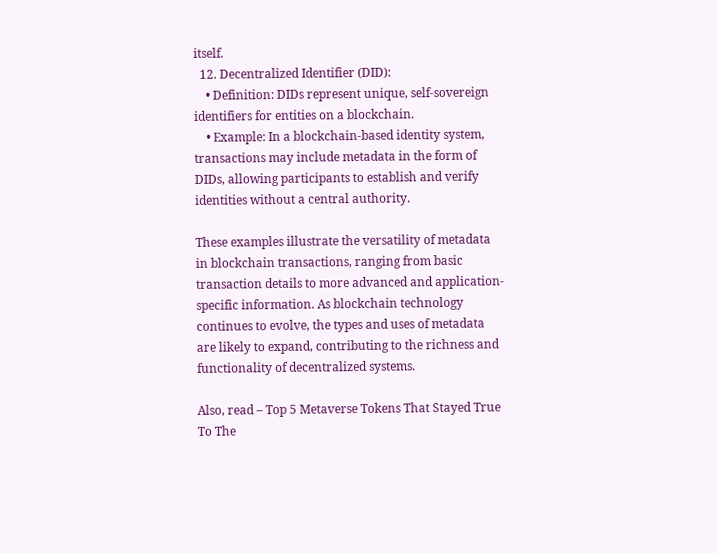itself.
  12. Decentralized Identifier (DID):
    • Definition: DIDs represent unique, self-sovereign identifiers for entities on a blockchain.
    • Example: In a blockchain-based identity system, transactions may include metadata in the form of DIDs, allowing participants to establish and verify identities without a central authority.

These examples illustrate the versatility of metadata in blockchain transactions, ranging from basic transaction details to more advanced and application-specific information. As blockchain technology continues to evolve, the types and uses of metadata are likely to expand, contributing to the richness and functionality of decentralized systems.

Also, read – Top 5 Metaverse Tokens That Stayed True To The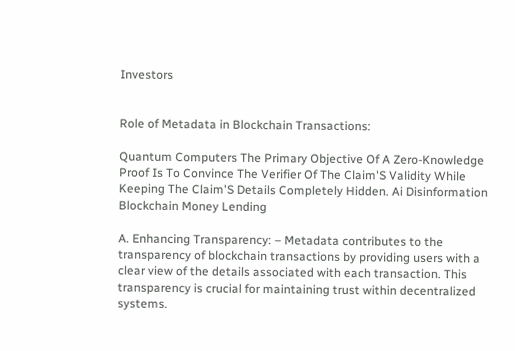Investors


Role of Metadata in Blockchain Transactions:

Quantum Computers The Primary Objective Of A Zero-Knowledge Proof Is To Convince The Verifier Of The Claim'S Validity While Keeping The Claim'S Details Completely Hidden. Ai Disinformation Blockchain Money Lending

A. Enhancing Transparency: – Metadata contributes to the transparency of blockchain transactions by providing users with a clear view of the details associated with each transaction. This transparency is crucial for maintaining trust within decentralized systems.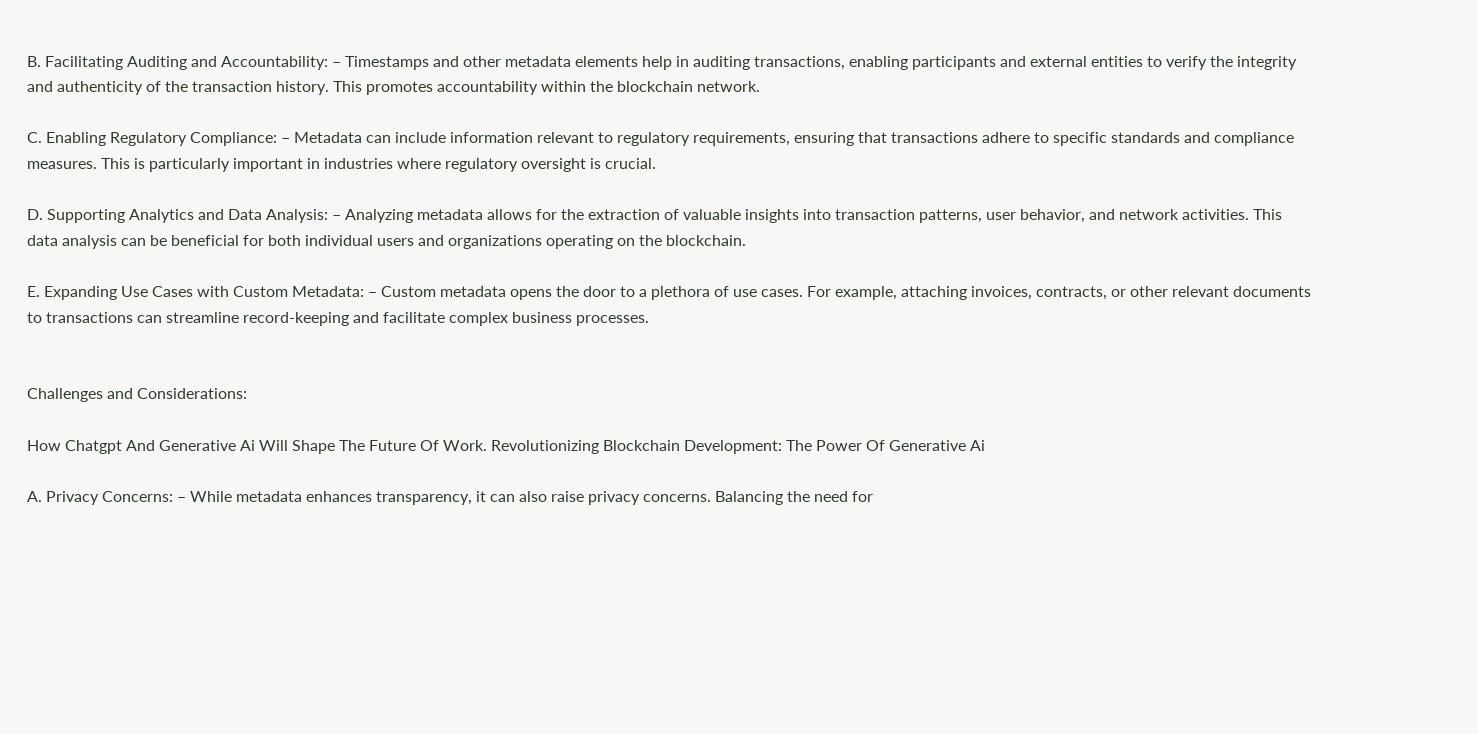B. Facilitating Auditing and Accountability: – Timestamps and other metadata elements help in auditing transactions, enabling participants and external entities to verify the integrity and authenticity of the transaction history. This promotes accountability within the blockchain network.

C. Enabling Regulatory Compliance: – Metadata can include information relevant to regulatory requirements, ensuring that transactions adhere to specific standards and compliance measures. This is particularly important in industries where regulatory oversight is crucial.

D. Supporting Analytics and Data Analysis: – Analyzing metadata allows for the extraction of valuable insights into transaction patterns, user behavior, and network activities. This data analysis can be beneficial for both individual users and organizations operating on the blockchain.

E. Expanding Use Cases with Custom Metadata: – Custom metadata opens the door to a plethora of use cases. For example, attaching invoices, contracts, or other relevant documents to transactions can streamline record-keeping and facilitate complex business processes.


Challenges and Considerations:

How Chatgpt And Generative Ai Will Shape The Future Of Work. Revolutionizing Blockchain Development: The Power Of Generative Ai

A. Privacy Concerns: – While metadata enhances transparency, it can also raise privacy concerns. Balancing the need for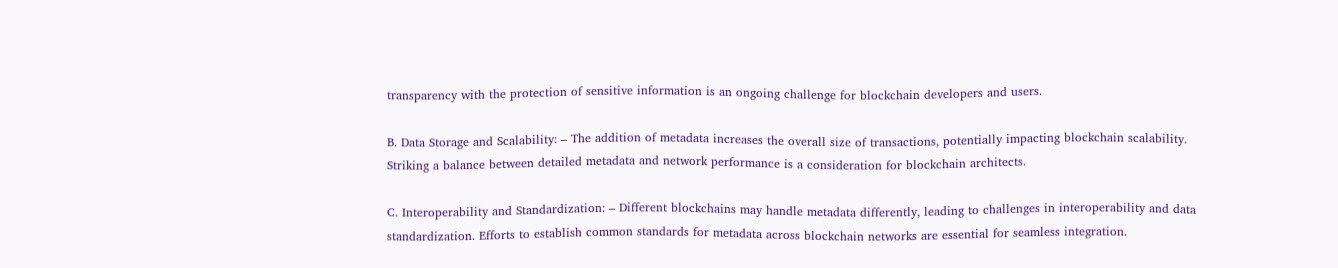transparency with the protection of sensitive information is an ongoing challenge for blockchain developers and users.

B. Data Storage and Scalability: – The addition of metadata increases the overall size of transactions, potentially impacting blockchain scalability. Striking a balance between detailed metadata and network performance is a consideration for blockchain architects.

C. Interoperability and Standardization: – Different blockchains may handle metadata differently, leading to challenges in interoperability and data standardization. Efforts to establish common standards for metadata across blockchain networks are essential for seamless integration.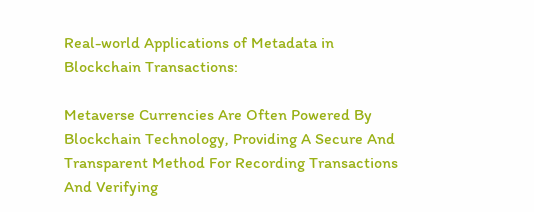Real-world Applications of Metadata in Blockchain Transactions:

Metaverse Currencies Are Often Powered By Blockchain Technology, Providing A Secure And Transparent Method For Recording Transactions And Verifying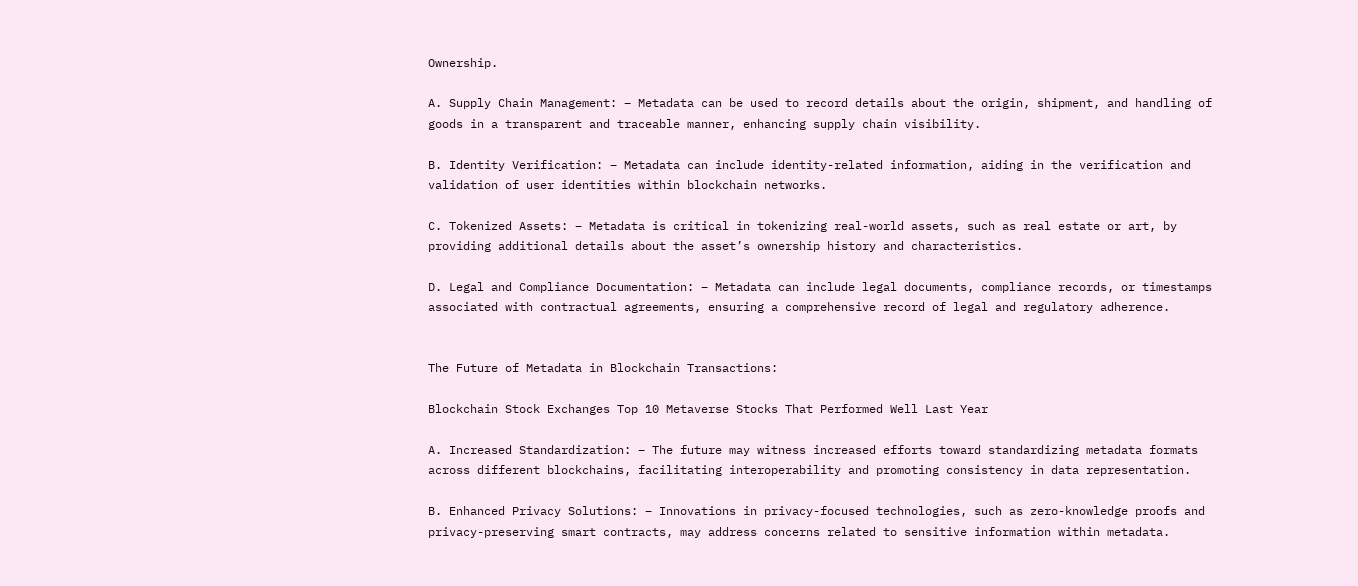Ownership.

A. Supply Chain Management: – Metadata can be used to record details about the origin, shipment, and handling of goods in a transparent and traceable manner, enhancing supply chain visibility.

B. Identity Verification: – Metadata can include identity-related information, aiding in the verification and validation of user identities within blockchain networks.

C. Tokenized Assets: – Metadata is critical in tokenizing real-world assets, such as real estate or art, by providing additional details about the asset’s ownership history and characteristics.

D. Legal and Compliance Documentation: – Metadata can include legal documents, compliance records, or timestamps associated with contractual agreements, ensuring a comprehensive record of legal and regulatory adherence.


The Future of Metadata in Blockchain Transactions:

Blockchain Stock Exchanges Top 10 Metaverse Stocks That Performed Well Last Year

A. Increased Standardization: – The future may witness increased efforts toward standardizing metadata formats across different blockchains, facilitating interoperability and promoting consistency in data representation.

B. Enhanced Privacy Solutions: – Innovations in privacy-focused technologies, such as zero-knowledge proofs and privacy-preserving smart contracts, may address concerns related to sensitive information within metadata.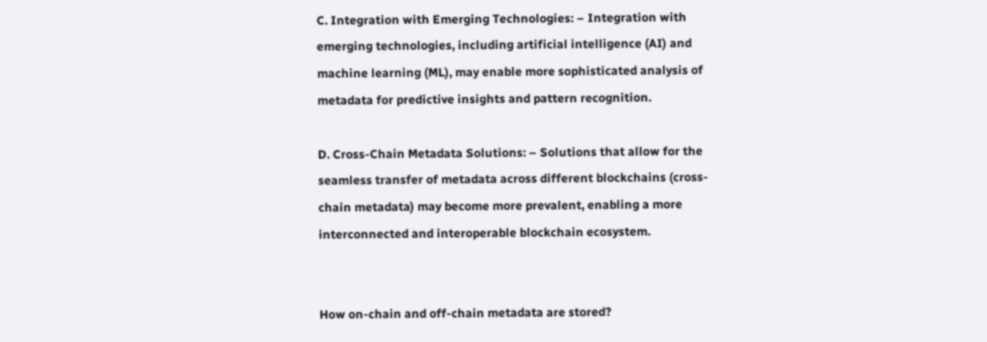C. Integration with Emerging Technologies: – Integration with emerging technologies, including artificial intelligence (AI) and machine learning (ML), may enable more sophisticated analysis of metadata for predictive insights and pattern recognition.

D. Cross-Chain Metadata Solutions: – Solutions that allow for the seamless transfer of metadata across different blockchains (cross-chain metadata) may become more prevalent, enabling a more interconnected and interoperable blockchain ecosystem.


How on-chain and off-chain metadata are stored?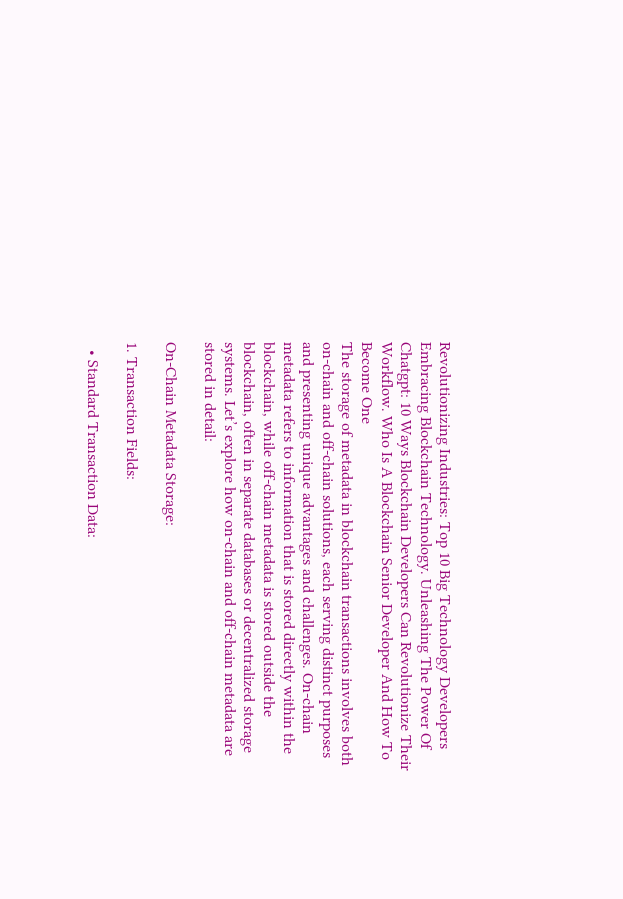Revolutionizing Industries: Top 10 Big Technology Developers Embracing Blockchain Technology. Unleashing The Power Of Chatgpt: 10 Ways Blockchain Developers Can Revolutionize Their Workflow. Who Is A Blockchain Senior Developer And How To Become One
The storage of metadata in blockchain transactions involves both on-chain and off-chain solutions, each serving distinct purposes and presenting unique advantages and challenges. On-chain metadata refers to information that is stored directly within the blockchain, while off-chain metadata is stored outside the blockchain, often in separate databases or decentralized storage systems. Let’s explore how on-chain and off-chain metadata are stored in detail:

On-Chain Metadata Storage:

1. Transaction Fields:

  • Standard Transaction Data: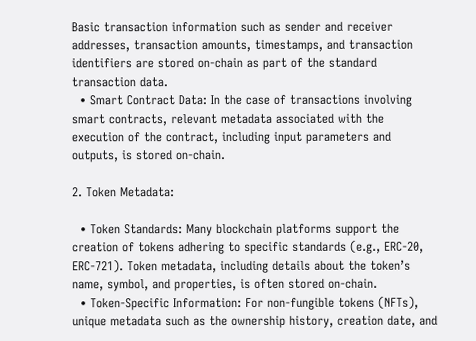Basic transaction information such as sender and receiver addresses, transaction amounts, timestamps, and transaction identifiers are stored on-chain as part of the standard transaction data.
  • Smart Contract Data: In the case of transactions involving smart contracts, relevant metadata associated with the execution of the contract, including input parameters and outputs, is stored on-chain.

2. Token Metadata:

  • Token Standards: Many blockchain platforms support the creation of tokens adhering to specific standards (e.g., ERC-20, ERC-721). Token metadata, including details about the token’s name, symbol, and properties, is often stored on-chain.
  • Token-Specific Information: For non-fungible tokens (NFTs), unique metadata such as the ownership history, creation date, and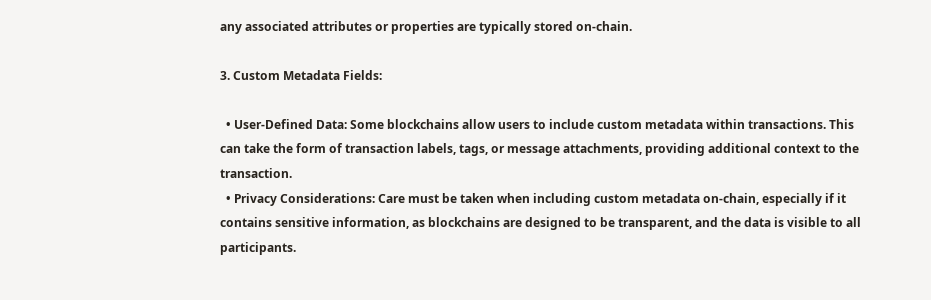any associated attributes or properties are typically stored on-chain.

3. Custom Metadata Fields:

  • User-Defined Data: Some blockchains allow users to include custom metadata within transactions. This can take the form of transaction labels, tags, or message attachments, providing additional context to the transaction.
  • Privacy Considerations: Care must be taken when including custom metadata on-chain, especially if it contains sensitive information, as blockchains are designed to be transparent, and the data is visible to all participants.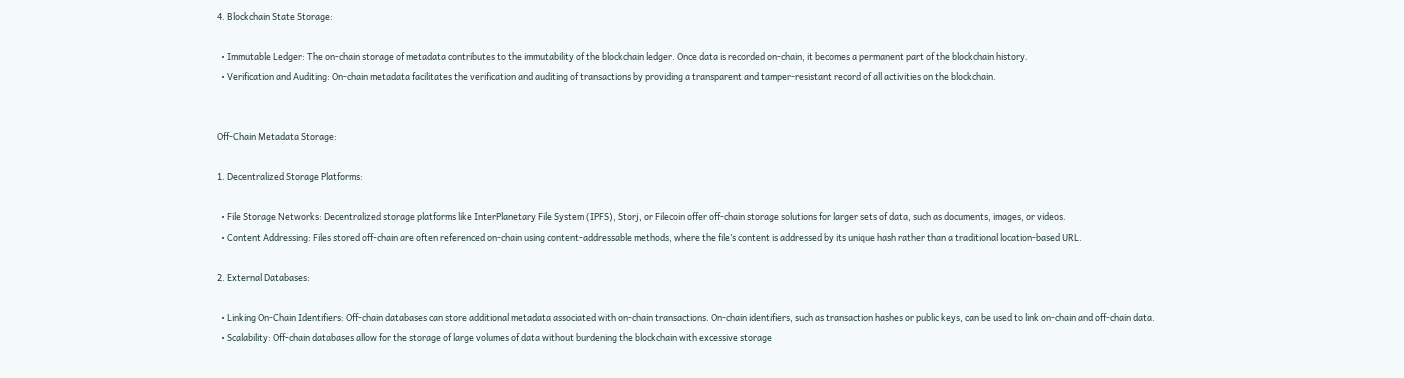4. Blockchain State Storage:

  • Immutable Ledger: The on-chain storage of metadata contributes to the immutability of the blockchain ledger. Once data is recorded on-chain, it becomes a permanent part of the blockchain history.
  • Verification and Auditing: On-chain metadata facilitates the verification and auditing of transactions by providing a transparent and tamper-resistant record of all activities on the blockchain.


Off-Chain Metadata Storage:

1. Decentralized Storage Platforms:

  • File Storage Networks: Decentralized storage platforms like InterPlanetary File System (IPFS), Storj, or Filecoin offer off-chain storage solutions for larger sets of data, such as documents, images, or videos.
  • Content Addressing: Files stored off-chain are often referenced on-chain using content-addressable methods, where the file’s content is addressed by its unique hash rather than a traditional location-based URL.

2. External Databases:

  • Linking On-Chain Identifiers: Off-chain databases can store additional metadata associated with on-chain transactions. On-chain identifiers, such as transaction hashes or public keys, can be used to link on-chain and off-chain data.
  • Scalability: Off-chain databases allow for the storage of large volumes of data without burdening the blockchain with excessive storage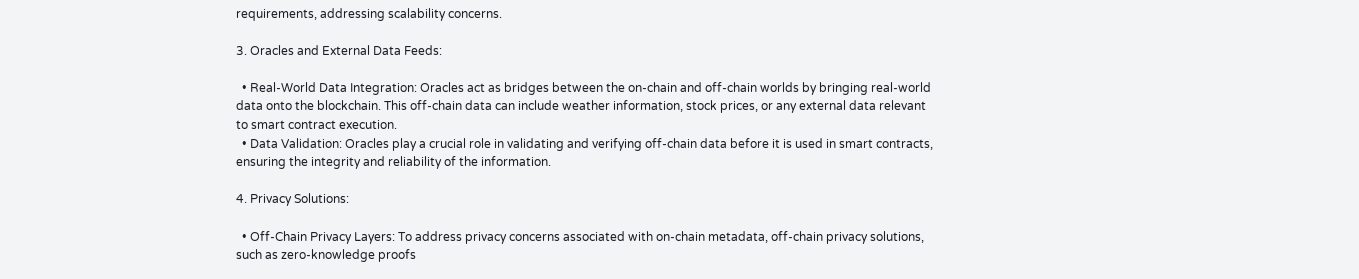requirements, addressing scalability concerns.

3. Oracles and External Data Feeds:

  • Real-World Data Integration: Oracles act as bridges between the on-chain and off-chain worlds by bringing real-world data onto the blockchain. This off-chain data can include weather information, stock prices, or any external data relevant to smart contract execution.
  • Data Validation: Oracles play a crucial role in validating and verifying off-chain data before it is used in smart contracts, ensuring the integrity and reliability of the information.

4. Privacy Solutions:

  • Off-Chain Privacy Layers: To address privacy concerns associated with on-chain metadata, off-chain privacy solutions, such as zero-knowledge proofs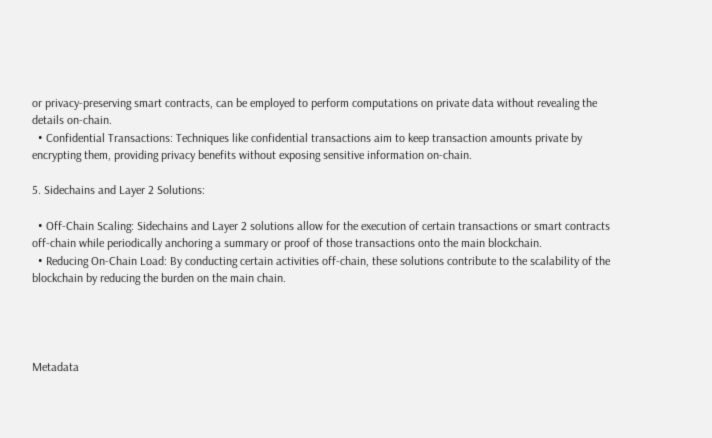or privacy-preserving smart contracts, can be employed to perform computations on private data without revealing the details on-chain.
  • Confidential Transactions: Techniques like confidential transactions aim to keep transaction amounts private by encrypting them, providing privacy benefits without exposing sensitive information on-chain.

5. Sidechains and Layer 2 Solutions:

  • Off-Chain Scaling: Sidechains and Layer 2 solutions allow for the execution of certain transactions or smart contracts off-chain while periodically anchoring a summary or proof of those transactions onto the main blockchain.
  • Reducing On-Chain Load: By conducting certain activities off-chain, these solutions contribute to the scalability of the blockchain by reducing the burden on the main chain.




Metadata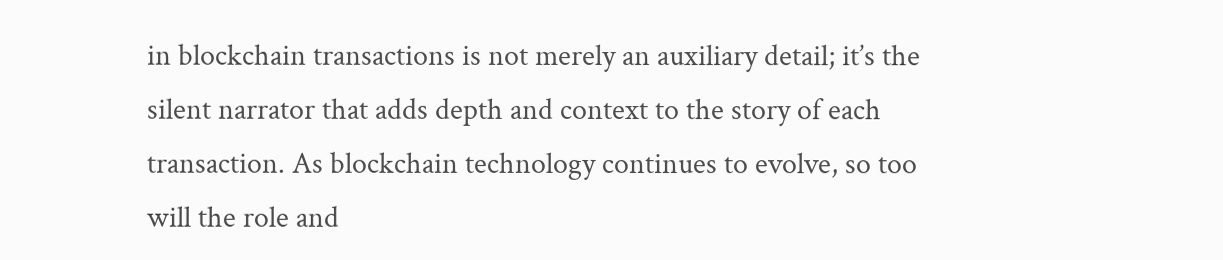in blockchain transactions is not merely an auxiliary detail; it’s the silent narrator that adds depth and context to the story of each transaction. As blockchain technology continues to evolve, so too will the role and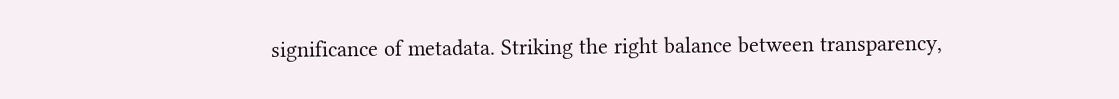significance of metadata. Striking the right balance between transparency,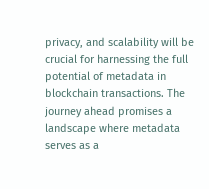privacy, and scalability will be crucial for harnessing the full potential of metadata in blockchain transactions. The journey ahead promises a landscape where metadata serves as a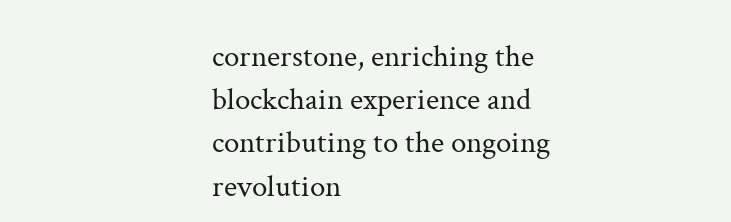cornerstone, enriching the blockchain experience and contributing to the ongoing revolution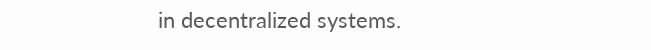in decentralized systems.